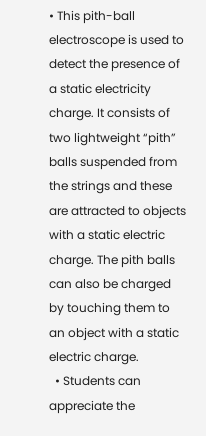• This pith-ball electroscope is used to detect the presence of a static electricity charge. It consists of two lightweight “pith” balls suspended from the strings and these are attracted to objects with a static electric charge. The pith balls can also be charged by touching them to an object with a static electric charge.
  • Students can appreciate the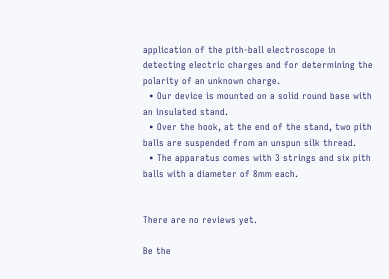application of the pith-ball electroscope in detecting electric charges and for determining the polarity of an unknown charge.
  • Our device is mounted on a solid round base with an insulated stand.
  • Over the hook, at the end of the stand, two pith balls are suspended from an unspun silk thread.
  • The apparatus comes with 3 strings and six pith balls with a diameter of 8mm each.


There are no reviews yet.

Be the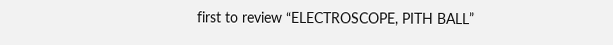first to review “ELECTROSCOPE, PITH BALL”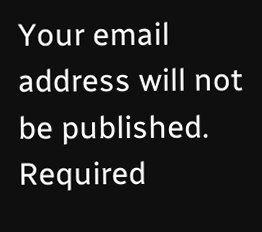Your email address will not be published. Required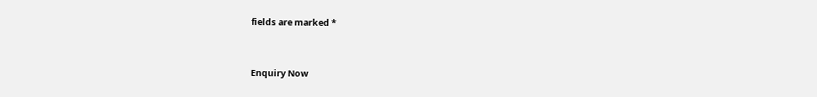fields are marked *


Enquiry Now